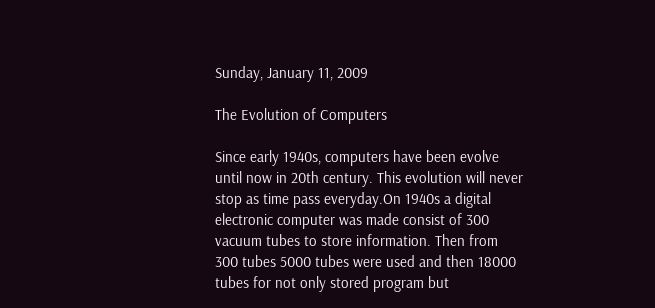Sunday, January 11, 2009

The Evolution of Computers

Since early 1940s, computers have been evolve until now in 20th century. This evolution will never stop as time pass everyday.On 1940s a digital electronic computer was made consist of 300 vacuum tubes to store information. Then from 300 tubes 5000 tubes were used and then 18000 tubes for not only stored program but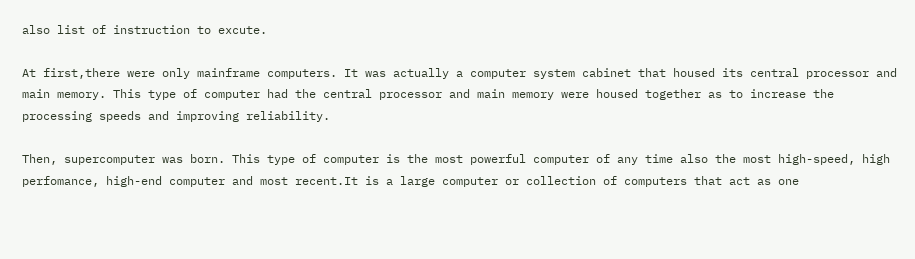also list of instruction to excute.

At first,there were only mainframe computers. It was actually a computer system cabinet that housed its central processor and main memory. This type of computer had the central processor and main memory were housed together as to increase the processing speeds and improving reliability.

Then, supercomputer was born. This type of computer is the most powerful computer of any time also the most high-speed, high perfomance, high-end computer and most recent.It is a large computer or collection of computers that act as one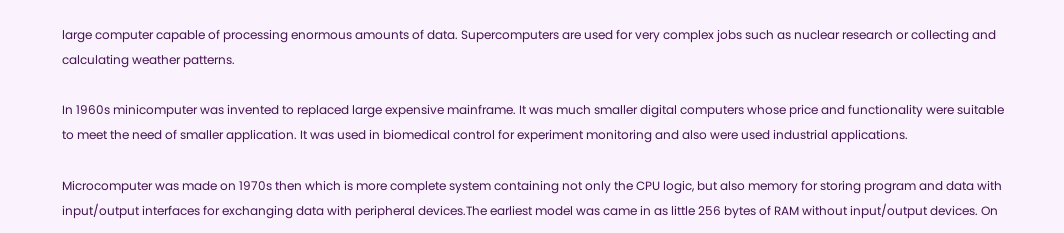large computer capable of processing enormous amounts of data. Supercomputers are used for very complex jobs such as nuclear research or collecting and calculating weather patterns.

In 1960s minicomputer was invented to replaced large expensive mainframe. It was much smaller digital computers whose price and functionality were suitable to meet the need of smaller application. It was used in biomedical control for experiment monitoring and also were used industrial applications.

Microcomputer was made on 1970s then which is more complete system containing not only the CPU logic, but also memory for storing program and data with input/output interfaces for exchanging data with peripheral devices.The earliest model was came in as little 256 bytes of RAM without input/output devices. On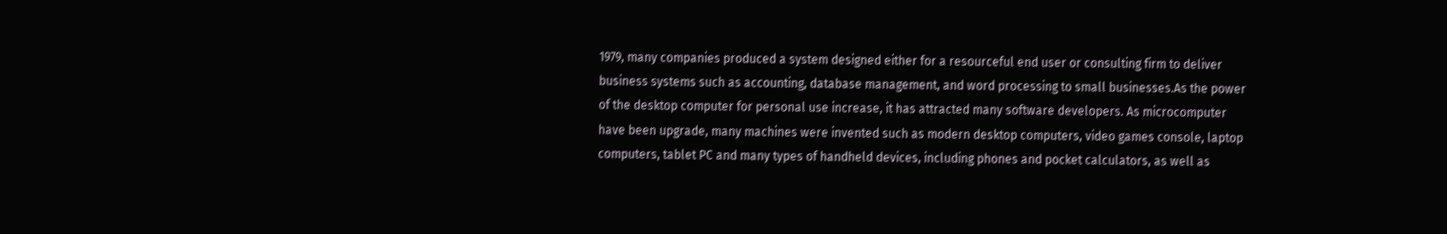1979, many companies produced a system designed either for a resourceful end user or consulting firm to deliver business systems such as accounting, database management, and word processing to small businesses.As the power of the desktop computer for personal use increase, it has attracted many software developers. As microcomputer have been upgrade, many machines were invented such as modern desktop computers, video games console, laptop computers, tablet PC and many types of handheld devices, including phones and pocket calculators, as well as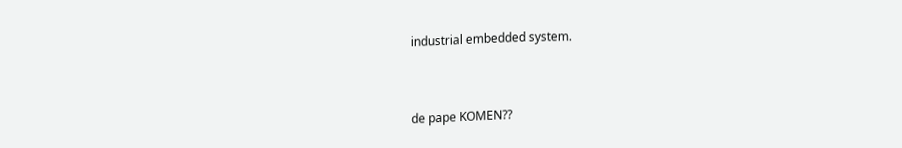industrial embedded system.


de pape KOMEN??